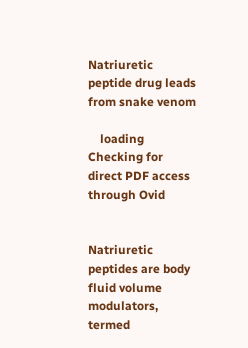Natriuretic peptide drug leads from snake venom

    loading  Checking for direct PDF access through Ovid


Natriuretic peptides are body fluid volume modulators, termed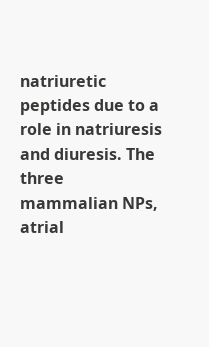natriuretic peptides due to a role in natriuresis and diuresis. The three mammalian NPs, atrial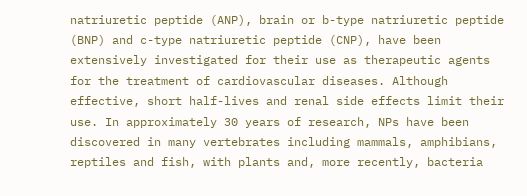natriuretic peptide (ANP), brain or b-type natriuretic peptide (BNP) and c-type natriuretic peptide (CNP), have been extensively investigated for their use as therapeutic agents for the treatment of cardiovascular diseases. Although effective, short half-lives and renal side effects limit their use. In approximately 30 years of research, NPs have been discovered in many vertebrates including mammals, amphibians, reptiles and fish, with plants and, more recently, bacteria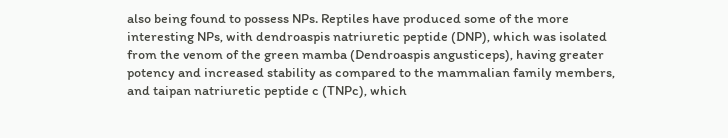also being found to possess NPs. Reptiles have produced some of the more interesting NPs, with dendroaspis natriuretic peptide (DNP), which was isolated from the venom of the green mamba (Dendroaspis angusticeps), having greater potency and increased stability as compared to the mammalian family members, and taipan natriuretic peptide c (TNPc), which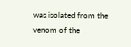was isolated from the venom of the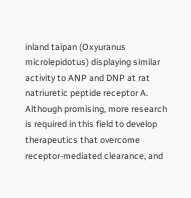inland taipan (Oxyuranus microlepidotus) displaying similar activity to ANP and DNP at rat natriuretic peptide receptor A. Although promising, more research is required in this field to develop therapeutics that overcome receptor-mediated clearance, and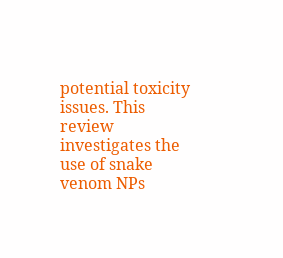potential toxicity issues. This review investigates the use of snake venom NPs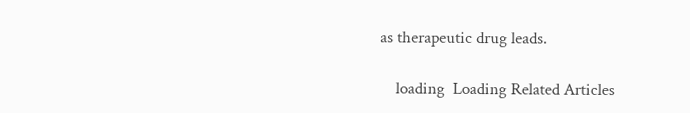as therapeutic drug leads.

    loading  Loading Related Articles